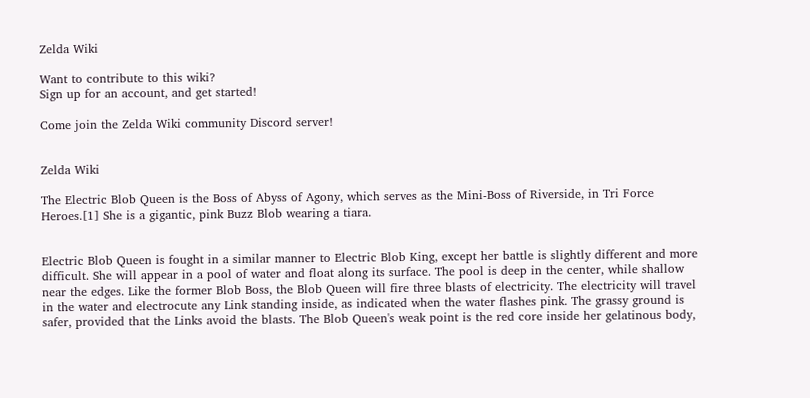Zelda Wiki

Want to contribute to this wiki?
Sign up for an account, and get started!

Come join the Zelda Wiki community Discord server!


Zelda Wiki

The Electric Blob Queen is the Boss of Abyss of Agony, which serves as the Mini-Boss of Riverside, in Tri Force Heroes.[1] She is a gigantic, pink Buzz Blob wearing a tiara.


Electric Blob Queen is fought in a similar manner to Electric Blob King, except her battle is slightly different and more difficult. She will appear in a pool of water and float along its surface. The pool is deep in the center, while shallow near the edges. Like the former Blob Boss, the Blob Queen will fire three blasts of electricity. The electricity will travel in the water and electrocute any Link standing inside, as indicated when the water flashes pink. The grassy ground is safer, provided that the Links avoid the blasts. The Blob Queen's weak point is the red core inside her gelatinous body,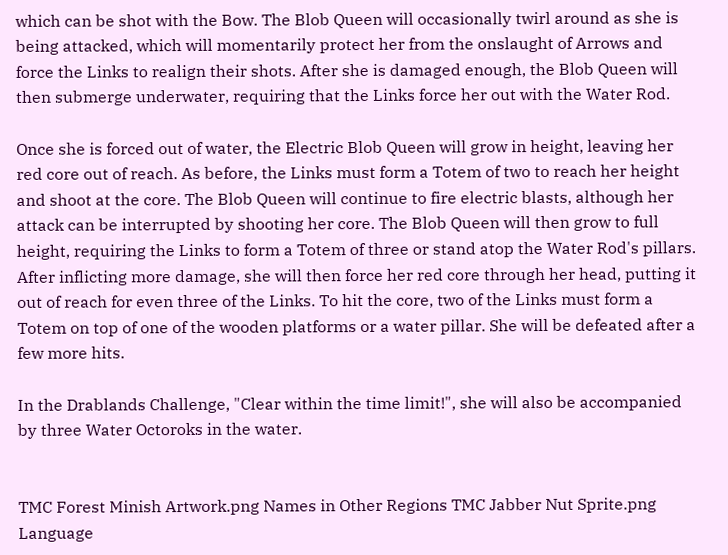which can be shot with the Bow. The Blob Queen will occasionally twirl around as she is being attacked, which will momentarily protect her from the onslaught of Arrows and force the Links to realign their shots. After she is damaged enough, the Blob Queen will then submerge underwater, requiring that the Links force her out with the Water Rod.

Once she is forced out of water, the Electric Blob Queen will grow in height, leaving her red core out of reach. As before, the Links must form a Totem of two to reach her height and shoot at the core. The Blob Queen will continue to fire electric blasts, although her attack can be interrupted by shooting her core. The Blob Queen will then grow to full height, requiring the Links to form a Totem of three or stand atop the Water Rod's pillars. After inflicting more damage, she will then force her red core through her head, putting it out of reach for even three of the Links. To hit the core, two of the Links must form a Totem on top of one of the wooden platforms or a water pillar. She will be defeated after a few more hits.

In the Drablands Challenge, "Clear within the time limit!", she will also be accompanied by three Water Octoroks in the water.


TMC Forest Minish Artwork.png Names in Other Regions TMC Jabber Nut Sprite.png
Language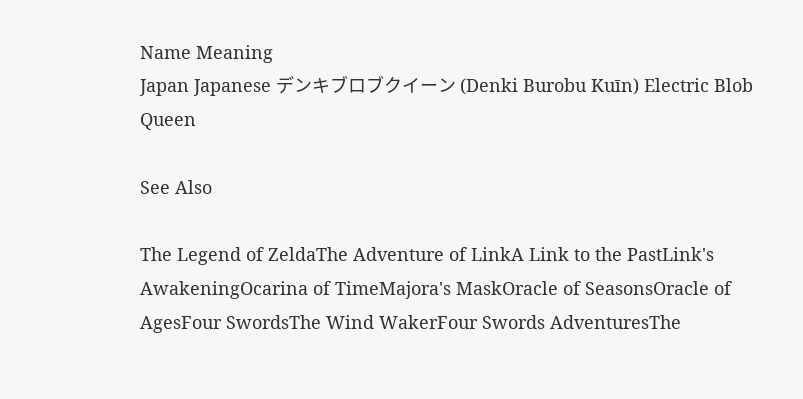Name Meaning
Japan Japanese デンキブロブクイーン (Denki Burobu Kuīn) Electric Blob Queen

See Also

The Legend of ZeldaThe Adventure of LinkA Link to the PastLink's AwakeningOcarina of TimeMajora's MaskOracle of SeasonsOracle of AgesFour SwordsThe Wind WakerFour Swords AdventuresThe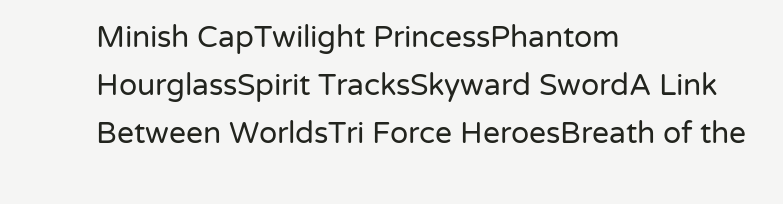Minish CapTwilight PrincessPhantom HourglassSpirit TracksSkyward SwordA Link Between WorldsTri Force HeroesBreath of the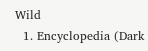Wild
  1. Encyclopedia (Dark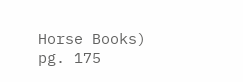Horse Books) pg. 175